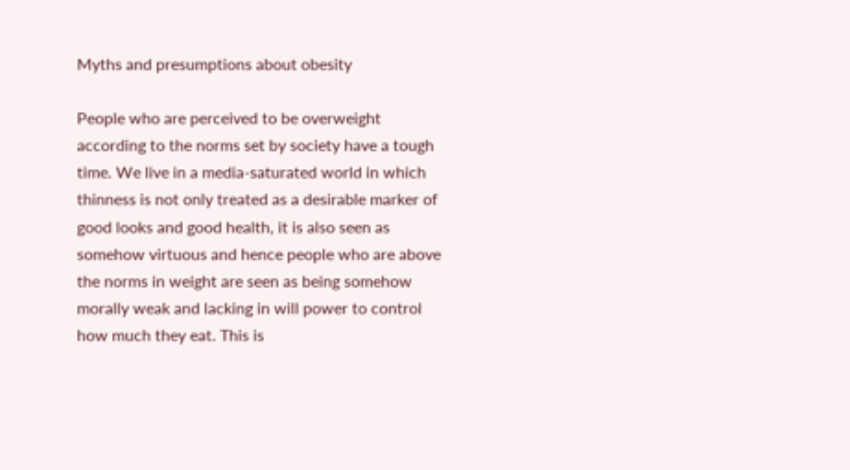Myths and presumptions about obesity

People who are perceived to be overweight according to the norms set by society have a tough time. We live in a media-saturated world in which thinness is not only treated as a desirable marker of good looks and good health, it is also seen as somehow virtuous and hence people who are above the norms in weight are seen as being somehow morally weak and lacking in will power to control how much they eat. This is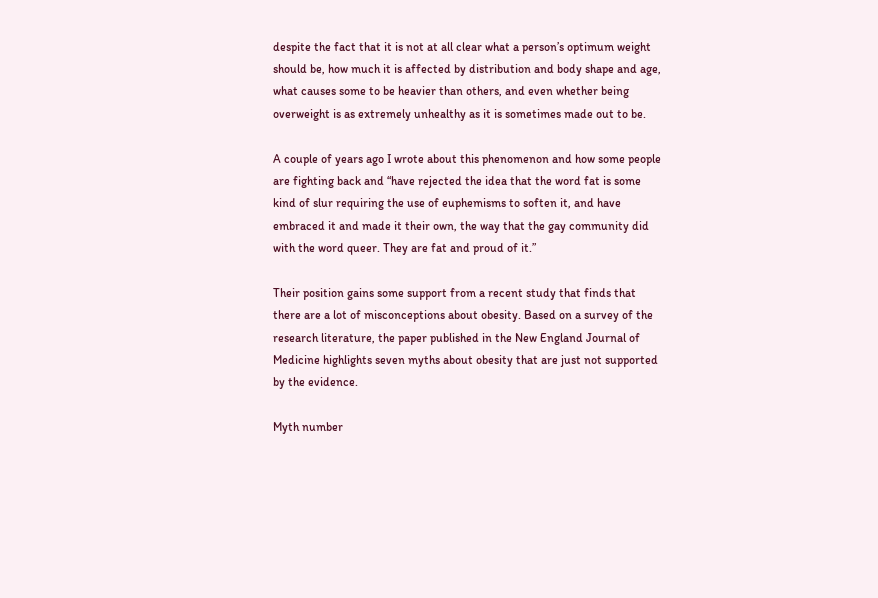despite the fact that it is not at all clear what a person’s optimum weight should be, how much it is affected by distribution and body shape and age, what causes some to be heavier than others, and even whether being overweight is as extremely unhealthy as it is sometimes made out to be.

A couple of years ago I wrote about this phenomenon and how some people are fighting back and “have rejected the idea that the word fat is some kind of slur requiring the use of euphemisms to soften it, and have embraced it and made it their own, the way that the gay community did with the word queer. They are fat and proud of it.”

Their position gains some support from a recent study that finds that there are a lot of misconceptions about obesity. Based on a survey of the research literature, the paper published in the New England Journal of Medicine highlights seven myths about obesity that are just not supported by the evidence.

Myth number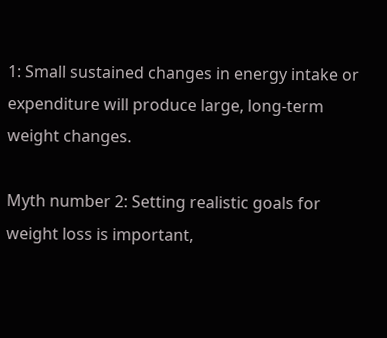1: Small sustained changes in energy intake or expenditure will produce large, long-term weight changes.

Myth number 2: Setting realistic goals for weight loss is important,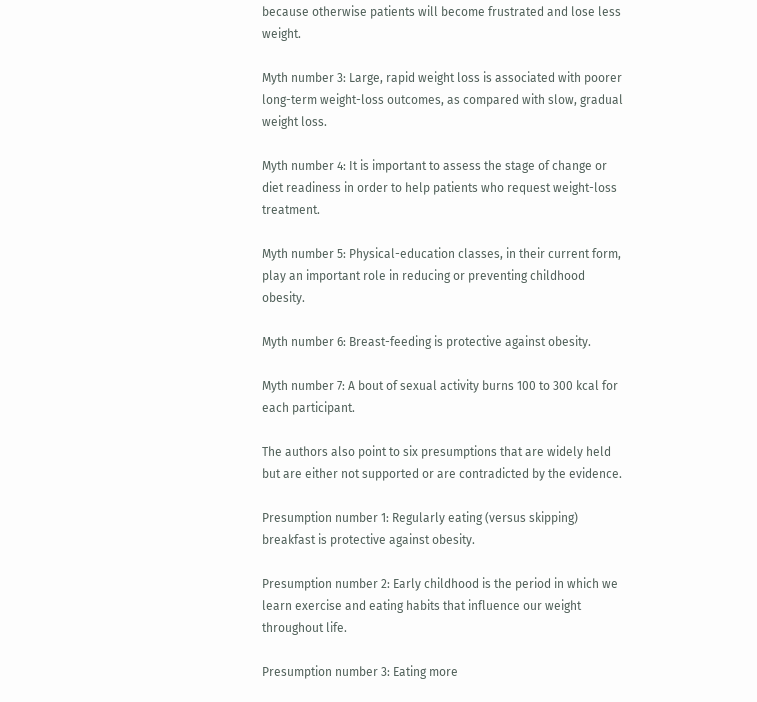because otherwise patients will become frustrated and lose less weight.

Myth number 3: Large, rapid weight loss is associated with poorer long-term weight-loss outcomes, as compared with slow, gradual weight loss.

Myth number 4: It is important to assess the stage of change or diet readiness in order to help patients who request weight-loss treatment.

Myth number 5: Physical-education classes, in their current form, play an important role in reducing or preventing childhood obesity.

Myth number 6: Breast-feeding is protective against obesity.

Myth number 7: A bout of sexual activity burns 100 to 300 kcal for each participant.

The authors also point to six presumptions that are widely held but are either not supported or are contradicted by the evidence.

Presumption number 1: Regularly eating (versus skipping) breakfast is protective against obesity.

Presumption number 2: Early childhood is the period in which we learn exercise and eating habits that influence our weight throughout life.

Presumption number 3: Eating more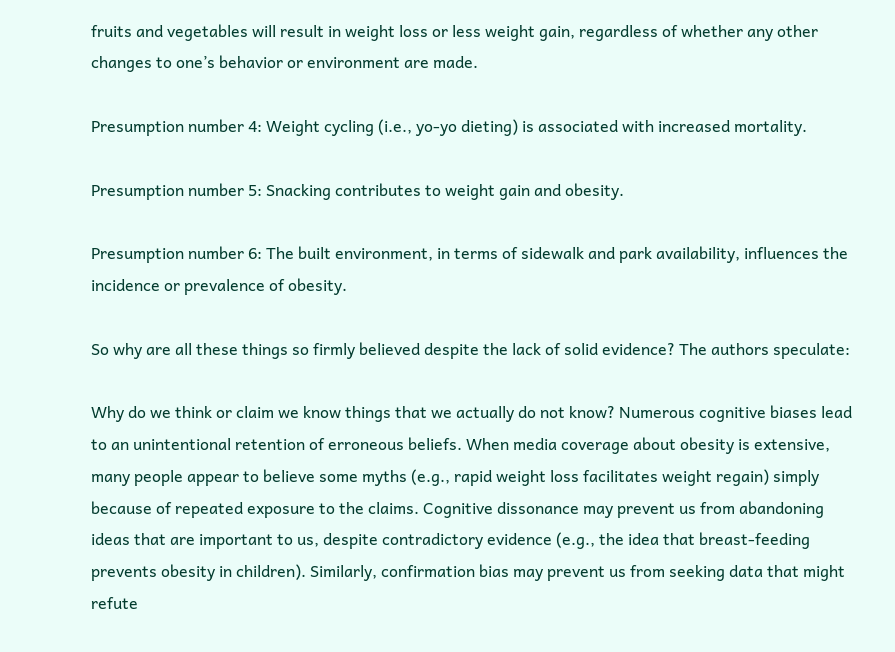fruits and vegetables will result in weight loss or less weight gain, regardless of whether any other changes to one’s behavior or environment are made.

Presumption number 4: Weight cycling (i.e., yo-yo dieting) is associated with increased mortality.

Presumption number 5: Snacking contributes to weight gain and obesity.

Presumption number 6: The built environment, in terms of sidewalk and park availability, influences the incidence or prevalence of obesity.

So why are all these things so firmly believed despite the lack of solid evidence? The authors speculate:

Why do we think or claim we know things that we actually do not know? Numerous cognitive biases lead to an unintentional retention of erroneous beliefs. When media coverage about obesity is extensive, many people appear to believe some myths (e.g., rapid weight loss facilitates weight regain) simply because of repeated exposure to the claims. Cognitive dissonance may prevent us from abandoning ideas that are important to us, despite contradictory evidence (e.g., the idea that breast-feeding prevents obesity in children). Similarly, confirmation bias may prevent us from seeking data that might refute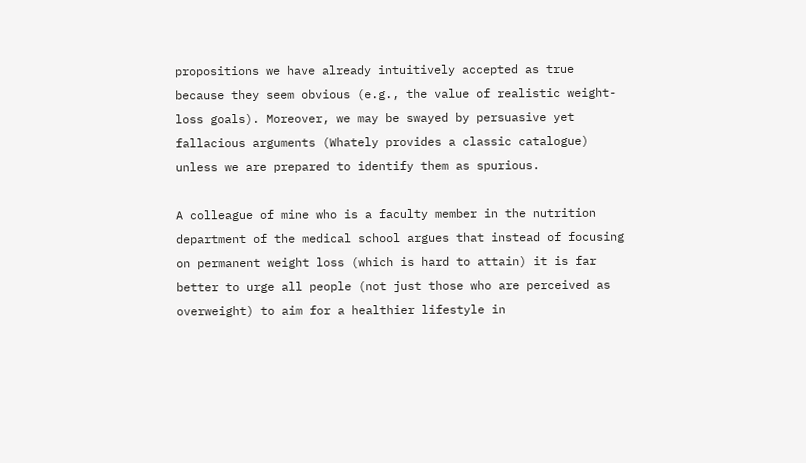propositions we have already intuitively accepted as true because they seem obvious (e.g., the value of realistic weight-loss goals). Moreover, we may be swayed by persuasive yet fallacious arguments (Whately provides a classic catalogue) unless we are prepared to identify them as spurious.

A colleague of mine who is a faculty member in the nutrition department of the medical school argues that instead of focusing on permanent weight loss (which is hard to attain) it is far better to urge all people (not just those who are perceived as overweight) to aim for a healthier lifestyle in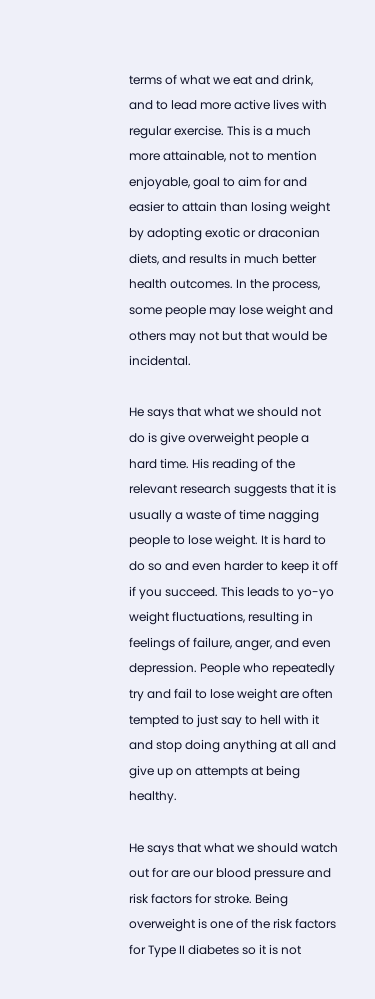terms of what we eat and drink, and to lead more active lives with regular exercise. This is a much more attainable, not to mention enjoyable, goal to aim for and easier to attain than losing weight by adopting exotic or draconian diets, and results in much better health outcomes. In the process, some people may lose weight and others may not but that would be incidental.

He says that what we should not do is give overweight people a hard time. His reading of the relevant research suggests that it is usually a waste of time nagging people to lose weight. It is hard to do so and even harder to keep it off if you succeed. This leads to yo-yo weight fluctuations, resulting in feelings of failure, anger, and even depression. People who repeatedly try and fail to lose weight are often tempted to just say to hell with it and stop doing anything at all and give up on attempts at being healthy.

He says that what we should watch out for are our blood pressure and risk factors for stroke. Being overweight is one of the risk factors for Type II diabetes so it is not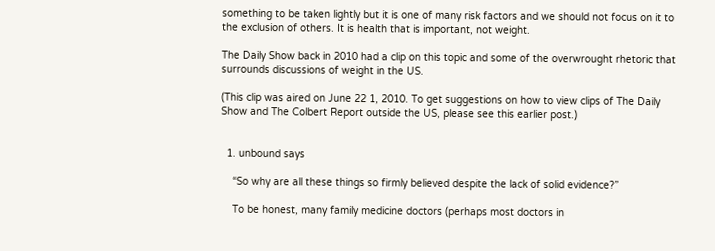something to be taken lightly but it is one of many risk factors and we should not focus on it to the exclusion of others. It is health that is important, not weight.

The Daily Show back in 2010 had a clip on this topic and some of the overwrought rhetoric that surrounds discussions of weight in the US.

(This clip was aired on June 22 1, 2010. To get suggestions on how to view clips of The Daily Show and The Colbert Report outside the US, please see this earlier post.)


  1. unbound says

    “So why are all these things so firmly believed despite the lack of solid evidence?”

    To be honest, many family medicine doctors (perhaps most doctors in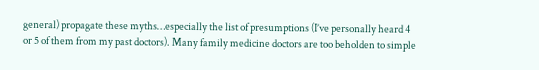general) propagate these myths…especially the list of presumptions (I’ve personally heard 4 or 5 of them from my past doctors). Many family medicine doctors are too beholden to simple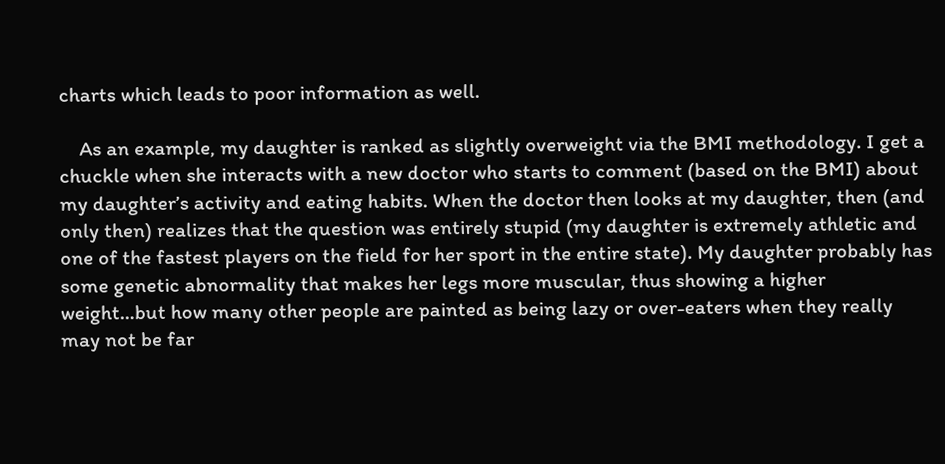charts which leads to poor information as well.

    As an example, my daughter is ranked as slightly overweight via the BMI methodology. I get a chuckle when she interacts with a new doctor who starts to comment (based on the BMI) about my daughter’s activity and eating habits. When the doctor then looks at my daughter, then (and only then) realizes that the question was entirely stupid (my daughter is extremely athletic and one of the fastest players on the field for her sport in the entire state). My daughter probably has some genetic abnormality that makes her legs more muscular, thus showing a higher weight…but how many other people are painted as being lazy or over-eaters when they really may not be far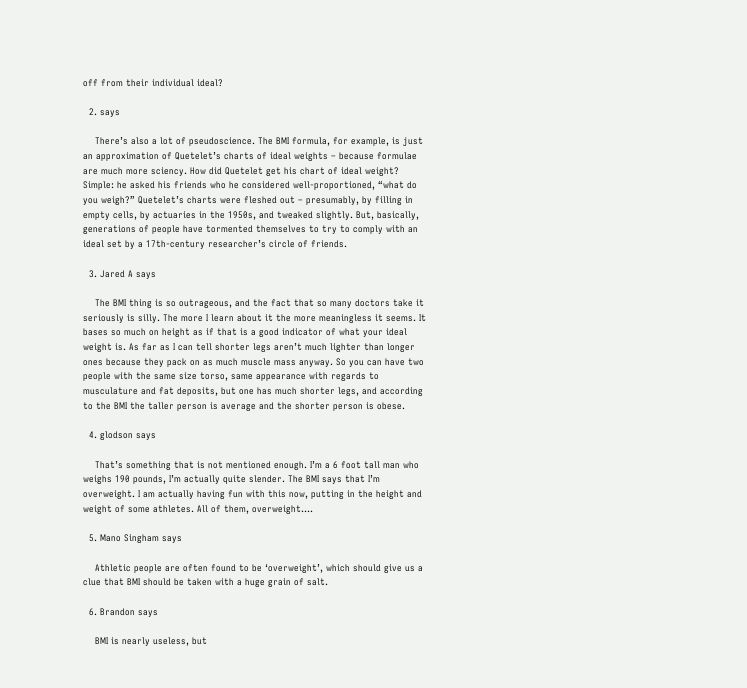off from their individual ideal?

  2. says

    There’s also a lot of pseudoscience. The BMI formula, for example, is just an approximation of Quetelet’s charts of ideal weights – because formulae are much more sciency. How did Quetelet get his chart of ideal weight? Simple: he asked his friends who he considered well-proportioned, “what do you weigh?” Quetelet’s charts were fleshed out – presumably, by filling in empty cells, by actuaries in the 1950s, and tweaked slightly. But, basically, generations of people have tormented themselves to try to comply with an ideal set by a 17th-century researcher’s circle of friends.

  3. Jared A says

    The BMI thing is so outrageous, and the fact that so many doctors take it seriously is silly. The more I learn about it the more meaningless it seems. It bases so much on height as if that is a good indicator of what your ideal weight is. As far as I can tell shorter legs aren’t much lighter than longer ones because they pack on as much muscle mass anyway. So you can have two people with the same size torso, same appearance with regards to musculature and fat deposits, but one has much shorter legs, and according to the BMI the taller person is average and the shorter person is obese.

  4. glodson says

    That’s something that is not mentioned enough. I’m a 6 foot tall man who weighs 190 pounds, I’m actually quite slender. The BMI says that I’m overweight. I am actually having fun with this now, putting in the height and weight of some athletes. All of them, overweight….

  5. Mano Singham says

    Athletic people are often found to be ‘overweight’, which should give us a clue that BMI should be taken with a huge grain of salt.

  6. Brandon says

    BMI is nearly useless, but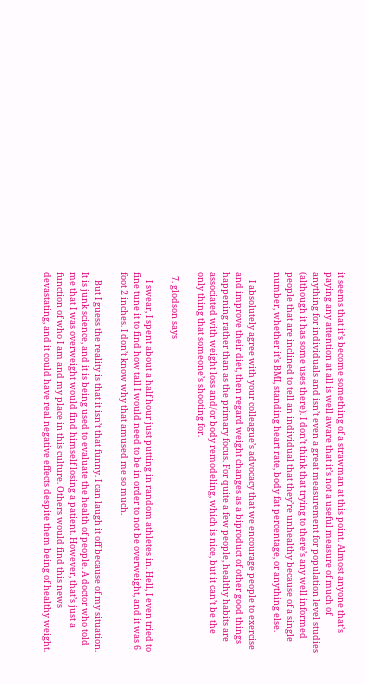it seems that it’s become something of a strawman at this point. Almost anyone that’s paying any attention at all is well aware that it’s not a useful measure of much of anything for individuals and isn’t even a great measurement for population level studies (although it has some uses there). I don’t think that trying to there’s any well informed people that are inclined to tell an individual that they’re unhealthy because of a single number, whether it’s BMI, standing heart rate, body fat percentage, or anything else.

    I absolutely agree with your colleague’s advocacy that we encourage people to exercise and improve their diet, then regard weight changes as a biproduct of other good things happening rather than as the primary focus. For quite a few people, healthy habits are associated with weight loss and/or body remodeling, which is nice, but it can’t be the only thing that someone’s shooting for.

  7. glodson says

    I swear, I spent about a half hour just putting in random athletes in. Hell, I even tried to fine tune it to find how tall I would need to be in order to not be overweight, and it was 6 foot 2 inches. I don’t know why that amused me so much.

    But I guess the reality is that it isn’t that funny. I can laugh it off because of my situation. It is junk science, and it is being used to evaluate the health of people. A doctor who told me that I was overweight would find himself losing a patient. However, that’s just a function of who I am and my place in this culture. Others would find this news devastating, and it could have real negative effects despite them being of healthy weight.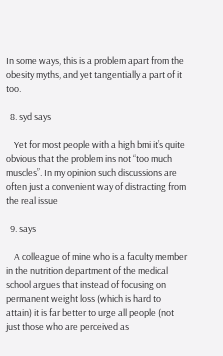In some ways, this is a problem apart from the obesity myths, and yet tangentially a part of it too.

  8. syd says

    Yet for most people with a high bmi it’s quite obvious that the problem ins not “too much muscles”. In my opinion such discussions are often just a convenient way of distracting from the real issue

  9. says

    A colleague of mine who is a faculty member in the nutrition department of the medical school argues that instead of focusing on permanent weight loss (which is hard to attain) it is far better to urge all people (not just those who are perceived as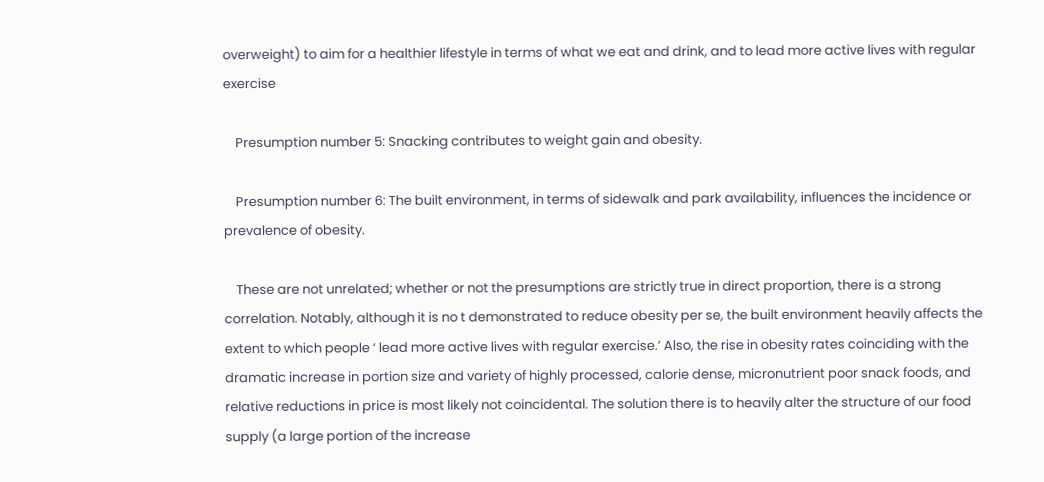overweight) to aim for a healthier lifestyle in terms of what we eat and drink, and to lead more active lives with regular exercise

    Presumption number 5: Snacking contributes to weight gain and obesity.

    Presumption number 6: The built environment, in terms of sidewalk and park availability, influences the incidence or prevalence of obesity.

    These are not unrelated; whether or not the presumptions are strictly true in direct proportion, there is a strong correlation. Notably, although it is no t demonstrated to reduce obesity per se, the built environment heavily affects the extent to which people ‘ lead more active lives with regular exercise.’ Also, the rise in obesity rates coinciding with the dramatic increase in portion size and variety of highly processed, calorie dense, micronutrient poor snack foods, and relative reductions in price is most likely not coincidental. The solution there is to heavily alter the structure of our food supply (a large portion of the increase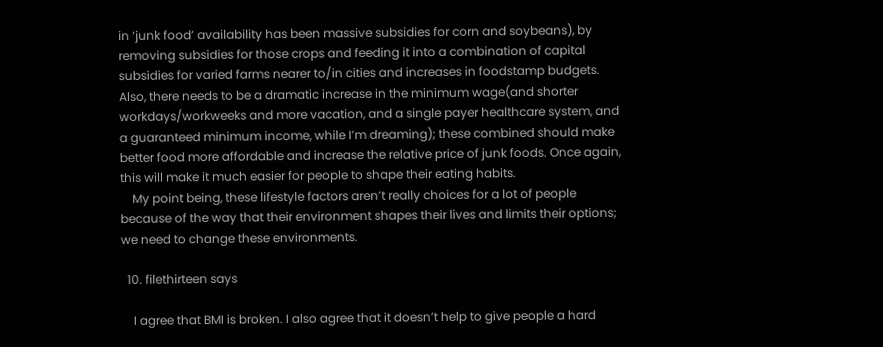in ‘junk food’ availability has been massive subsidies for corn and soybeans), by removing subsidies for those crops and feeding it into a combination of capital subsidies for varied farms nearer to/in cities and increases in foodstamp budgets. Also, there needs to be a dramatic increase in the minimum wage(and shorter workdays/workweeks and more vacation, and a single payer healthcare system, and a guaranteed minimum income, while I’m dreaming); these combined should make better food more affordable and increase the relative price of junk foods. Once again, this will make it much easier for people to shape their eating habits.
    My point being, these lifestyle factors aren’t really choices for a lot of people because of the way that their environment shapes their lives and limits their options; we need to change these environments.

  10. filethirteen says

    I agree that BMI is broken. I also agree that it doesn’t help to give people a hard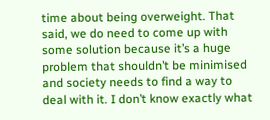time about being overweight. That said, we do need to come up with some solution because it’s a huge problem that shouldn’t be minimised and society needs to find a way to deal with it. I don’t know exactly what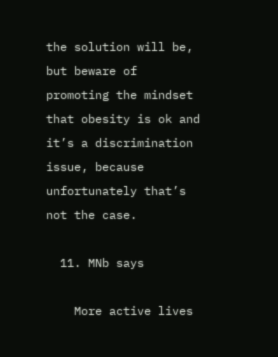the solution will be, but beware of promoting the mindset that obesity is ok and it’s a discrimination issue, because unfortunately that’s not the case.

  11. MNb says

    More active lives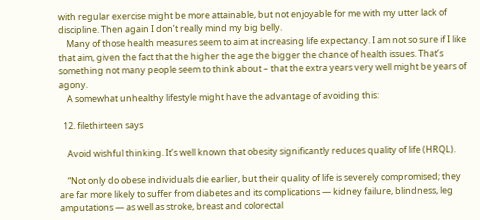with regular exercise might be more attainable, but not enjoyable for me with my utter lack of discipline. Then again I don’t really mind my big belly.
    Many of those health measures seem to aim at increasing life expectancy. I am not so sure if I like that aim, given the fact that the higher the age the bigger the chance of health issues. That’s something not many people seem to think about – that the extra years very well might be years of agony.
    A somewhat unhealthy lifestyle might have the advantage of avoiding this:

  12. filethirteen says

    Avoid wishful thinking. It’s well known that obesity significantly reduces quality of life (HRQL).

    “Not only do obese individuals die earlier, but their quality of life is severely compromised; they are far more likely to suffer from diabetes and its complications — kidney failure, blindness, leg amputations — as well as stroke, breast and colorectal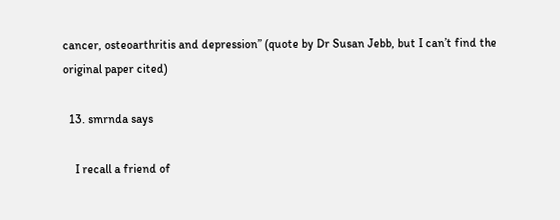cancer, osteoarthritis and depression” (quote by Dr Susan Jebb, but I can’t find the original paper cited)

  13. smrnda says

    I recall a friend of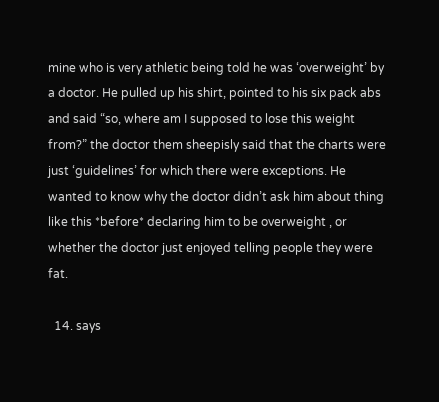mine who is very athletic being told he was ‘overweight’ by a doctor. He pulled up his shirt, pointed to his six pack abs and said “so, where am I supposed to lose this weight from?” the doctor them sheepisly said that the charts were just ‘guidelines’ for which there were exceptions. He wanted to know why the doctor didn’t ask him about thing like this *before* declaring him to be overweight , or whether the doctor just enjoyed telling people they were fat.

  14. says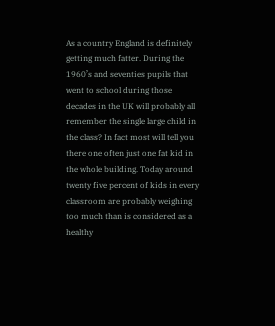As a country England is definitely getting much fatter. During the 1960’s and seventies pupils that went to school during those decades in the UK will probably all remember the single large child in the class? In fact most will tell you there one often just one fat kid in the whole building. Today around twenty five percent of kids in every classroom are probably weighing too much than is considered as a healthy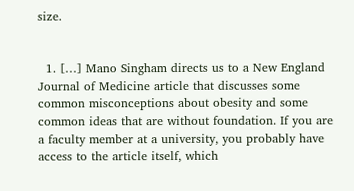size.


  1. […] Mano Singham directs us to a New England Journal of Medicine article that discusses some common misconceptions about obesity and some common ideas that are without foundation. If you are a faculty member at a university, you probably have access to the article itself, which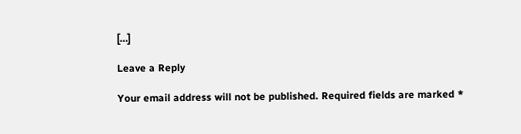[…]

Leave a Reply

Your email address will not be published. Required fields are marked *